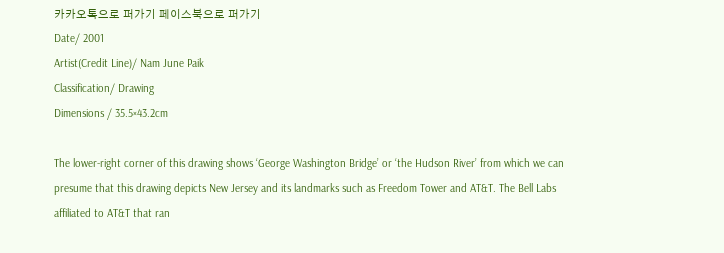카카오톡으로 퍼가기 페이스북으로 퍼가기
Date/ 2001
Artist(Credit Line)/ Nam June Paik
Classification/ Drawing
Dimensions / 35.5×43.2cm

The lower-right corner of this drawing shows ‘George Washington Bridge’ or ‘the Hudson River’ from which we can presume that this drawing depicts New Jersey and its landmarks such as Freedom Tower and AT&T. The Bell Labs affiliated to AT&T that ran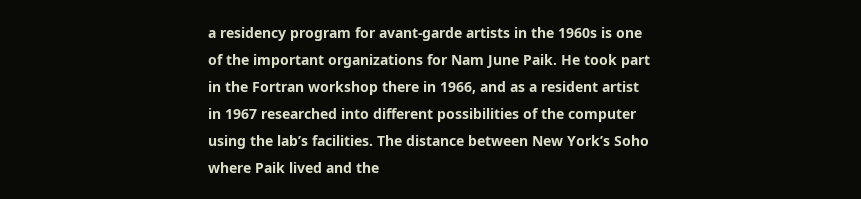a residency program for avant-garde artists in the 1960s is one of the important organizations for Nam June Paik. He took part in the Fortran workshop there in 1966, and as a resident artist in 1967 researched into different possibilities of the computer using the lab’s facilities. The distance between New York’s Soho where Paik lived and the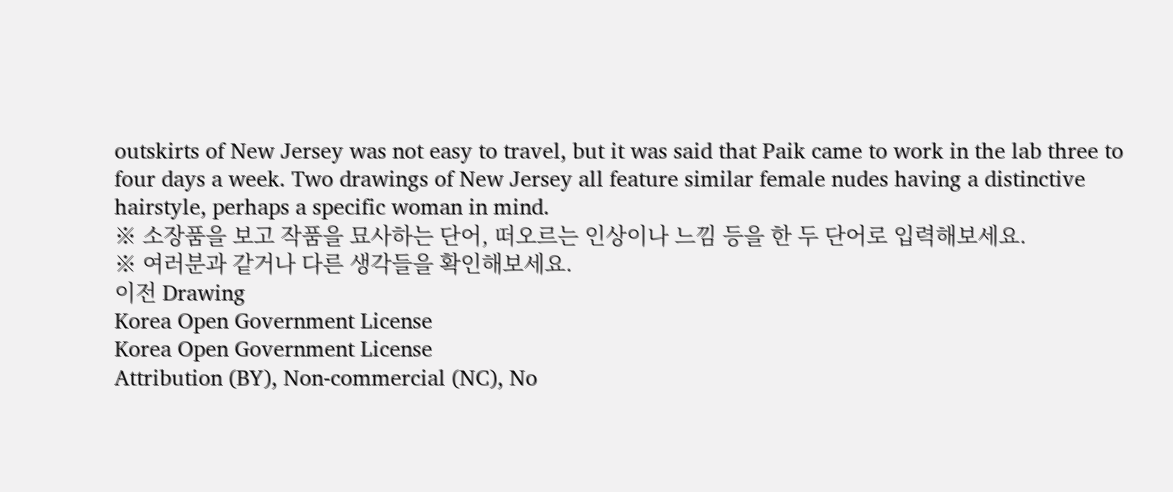outskirts of New Jersey was not easy to travel, but it was said that Paik came to work in the lab three to four days a week. Two drawings of New Jersey all feature similar female nudes having a distinctive hairstyle, perhaps a specific woman in mind.
※ 소장품을 보고 작품을 묘사하는 단어, 떠오르는 인상이나 느낌 등을 한 두 단어로 입력해보세요.
※ 여러분과 같거나 다른 생각들을 확인해보세요.
이전 Drawing
Korea Open Government License
Korea Open Government License
Attribution (BY), Non-commercial (NC), No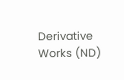Derivative Works (ND)